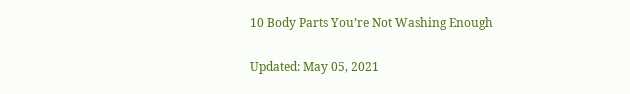10 Body Parts You’re Not Washing Enough

Updated: May 05, 2021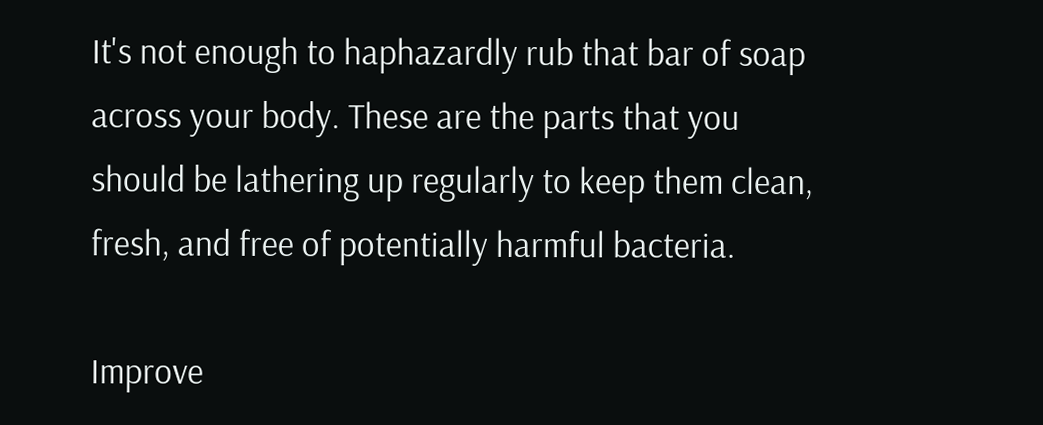It's not enough to haphazardly rub that bar of soap across your body. These are the parts that you should be lathering up regularly to keep them clean, fresh, and free of potentially harmful bacteria.

Improve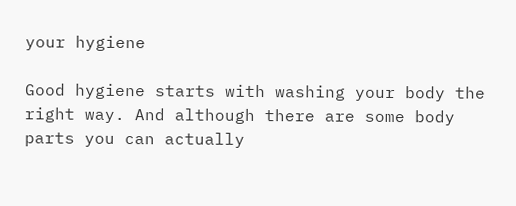your hygiene

Good hygiene starts with washing your body the right way. And although there are some body parts you can actually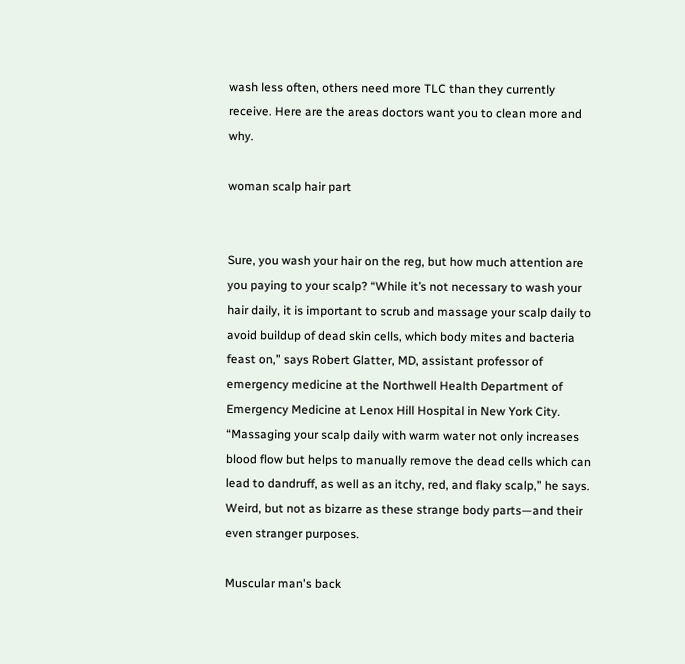wash less often, others need more TLC than they currently receive. Here are the areas doctors want you to clean more and why.

woman scalp hair part


Sure, you wash your hair on the reg, but how much attention are you paying to your scalp? “While it’s not necessary to wash your hair daily, it is important to scrub and massage your scalp daily to avoid buildup of dead skin cells, which body mites and bacteria feast on,” says Robert Glatter, MD, assistant professor of emergency medicine at the Northwell Health Department of Emergency Medicine at Lenox Hill Hospital in New York City. “Massaging your scalp daily with warm water not only increases blood flow but helps to manually remove the dead cells which can lead to dandruff, as well as an itchy, red, and flaky scalp,” he says. Weird, but not as bizarre as these strange body parts—and their even stranger purposes.

Muscular man's back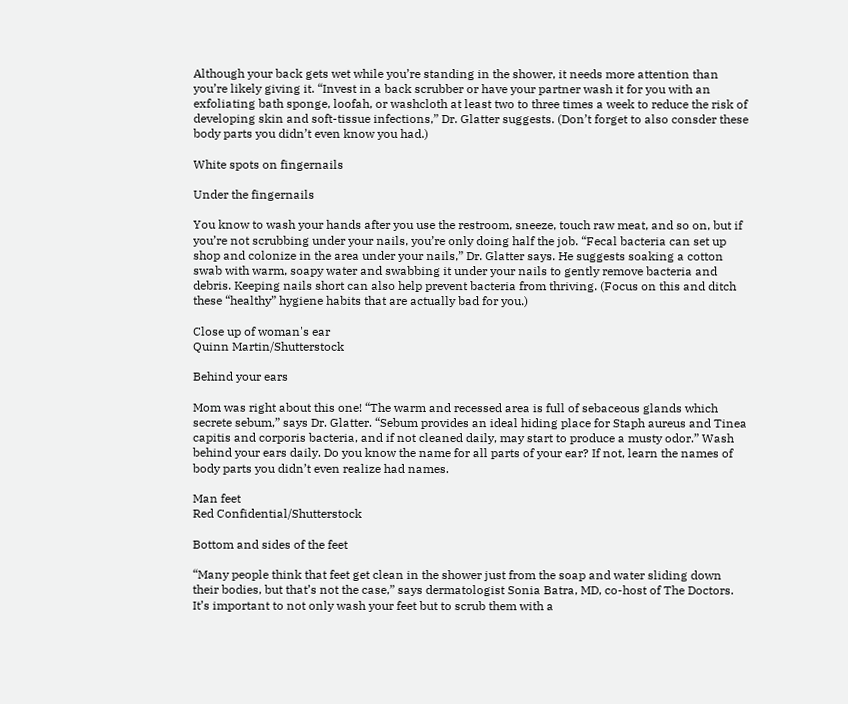Although your back gets wet while you’re standing in the shower, it needs more attention than you’re likely giving it. “Invest in a back scrubber or have your partner wash it for you with an exfoliating bath sponge, loofah, or washcloth at least two to three times a week to reduce the risk of developing skin and soft-tissue infections,” Dr. Glatter suggests. (Don’t forget to also consder these body parts you didn’t even know you had.)

White spots on fingernails

Under the fingernails

You know to wash your hands after you use the restroom, sneeze, touch raw meat, and so on, but if you’re not scrubbing under your nails, you’re only doing half the job. “Fecal bacteria can set up shop and colonize in the area under your nails,” Dr. Glatter says. He suggests soaking a cotton swab with warm, soapy water and swabbing it under your nails to gently remove bacteria and debris. Keeping nails short can also help prevent bacteria from thriving. (Focus on this and ditch these “healthy” hygiene habits that are actually bad for you.)

Close up of woman's ear
Quinn Martin/Shutterstock

Behind your ears

Mom was right about this one! “The warm and recessed area is full of sebaceous glands which secrete sebum,” says Dr. Glatter. “Sebum provides an ideal hiding place for Staph aureus and Tinea capitis and corporis bacteria, and if not cleaned daily, may start to produce a musty odor.” Wash behind your ears daily. Do you know the name for all parts of your ear? If not, learn the names of body parts you didn’t even realize had names.

Man feet
Red Confidential/Shutterstock

Bottom and sides of the feet

“Many people think that feet get clean in the shower just from the soap and water sliding down their bodies, but that’s not the case,” says dermatologist Sonia Batra, MD, co-host of The Doctors. It’s important to not only wash your feet but to scrub them with a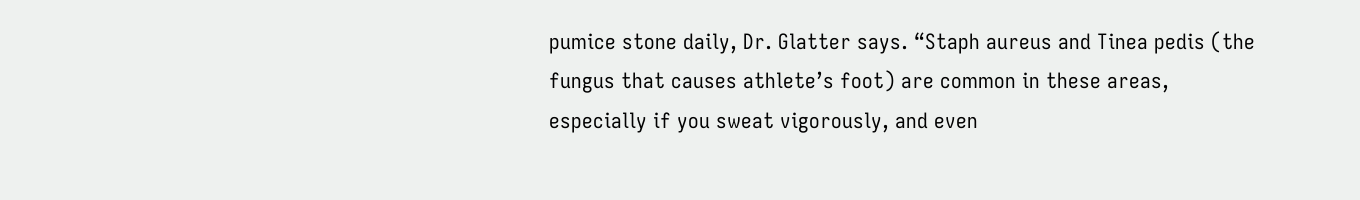pumice stone daily, Dr. Glatter says. “Staph aureus and Tinea pedis (the fungus that causes athlete’s foot) are common in these areas, especially if you sweat vigorously, and even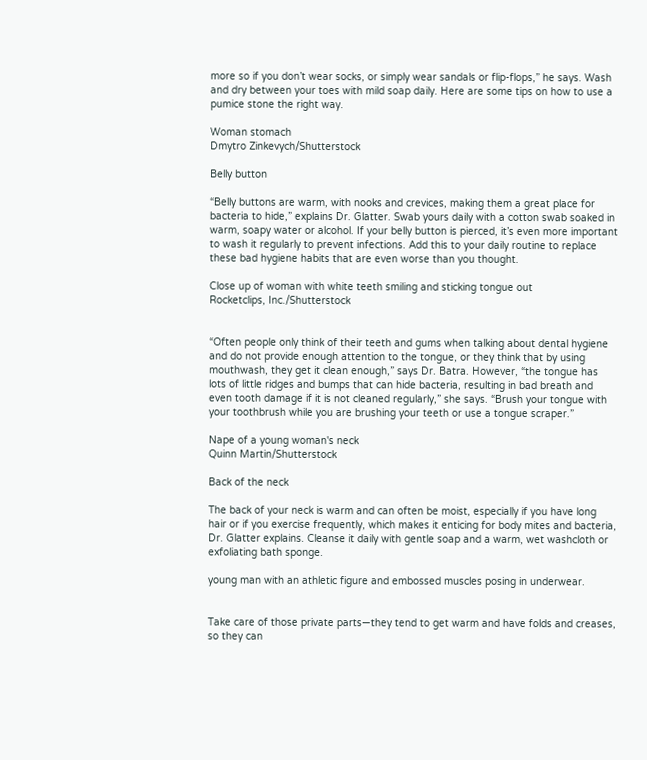more so if you don’t wear socks, or simply wear sandals or flip-flops,” he says. Wash and dry between your toes with mild soap daily. Here are some tips on how to use a pumice stone the right way.

Woman stomach
Dmytro Zinkevych/Shutterstock

Belly button

“Belly buttons are warm, with nooks and crevices, making them a great place for bacteria to hide,” explains Dr. Glatter. Swab yours daily with a cotton swab soaked in warm, soapy water or alcohol. If your belly button is pierced, it’s even more important to wash it regularly to prevent infections. Add this to your daily routine to replace these bad hygiene habits that are even worse than you thought.

Close up of woman with white teeth smiling and sticking tongue out
Rocketclips, Inc./Shutterstock


“Often people only think of their teeth and gums when talking about dental hygiene and do not provide enough attention to the tongue, or they think that by using mouthwash, they get it clean enough,” says Dr. Batra. However, “the tongue has lots of little ridges and bumps that can hide bacteria, resulting in bad breath and even tooth damage if it is not cleaned regularly,” she says. “Brush your tongue with your toothbrush while you are brushing your teeth or use a tongue scraper.”

Nape of a young woman's neck
Quinn Martin/Shutterstock

Back of the neck

The back of your neck is warm and can often be moist, especially if you have long hair or if you exercise frequently, which makes it enticing for body mites and bacteria, Dr. Glatter explains. Cleanse it daily with gentle soap and a warm, wet washcloth or exfoliating bath sponge.

young man with an athletic figure and embossed muscles posing in underwear.


Take care of those private parts—they tend to get warm and have folds and creases, so they can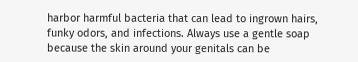harbor harmful bacteria that can lead to ingrown hairs, funky odors, and infections. Always use a gentle soap because the skin around your genitals can be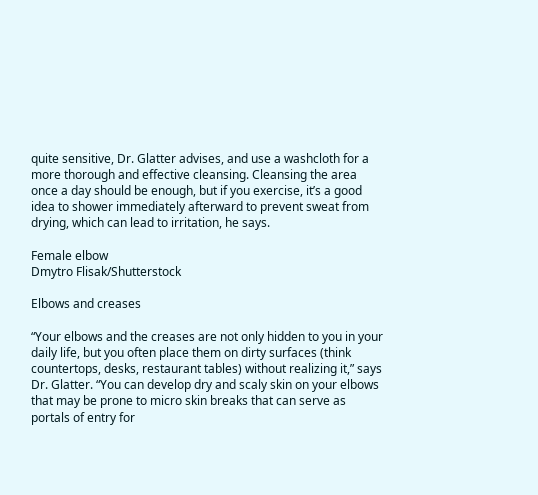quite sensitive, Dr. Glatter advises, and use a washcloth for a more thorough and effective cleansing. Cleansing the area once a day should be enough, but if you exercise, it’s a good idea to shower immediately afterward to prevent sweat from drying, which can lead to irritation, he says.

Female elbow
Dmytro Flisak/Shutterstock

Elbows and creases

“Your elbows and the creases are not only hidden to you in your daily life, but you often place them on dirty surfaces (think countertops, desks, restaurant tables) without realizing it,” says Dr. Glatter. “You can develop dry and scaly skin on your elbows that may be prone to micro skin breaks that can serve as portals of entry for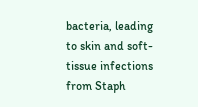bacteria, leading to skin and soft-tissue infections from Staph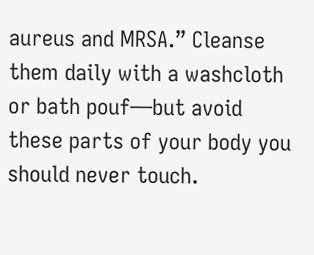aureus and MRSA.” Cleanse them daily with a washcloth or bath pouf—but avoid these parts of your body you should never touch.